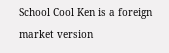School Cool Ken is a foreign market version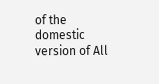of the domestic version of All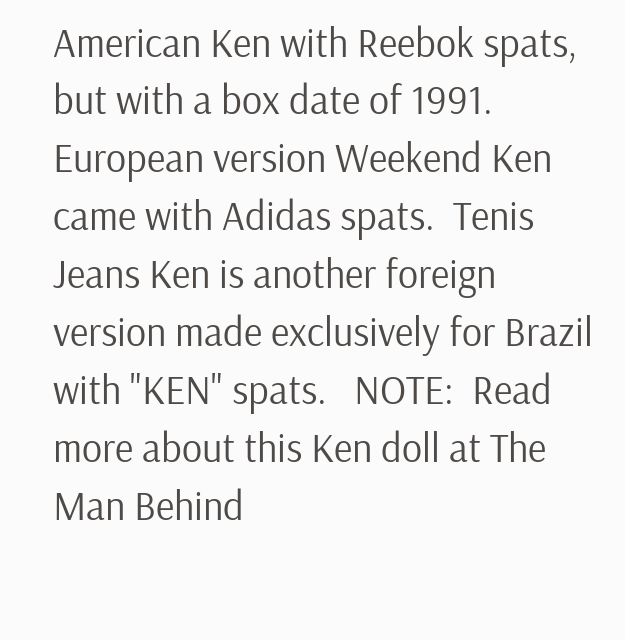American Ken with Reebok spats, but with a box date of 1991.  European version Weekend Ken came with Adidas spats.  Tenis Jeans Ken is another foreign version made exclusively for Brazil with "KEN" spats.   NOTE:  Read more about this Ken doll at The Man Behind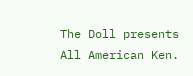The Doll presents All American Ken.